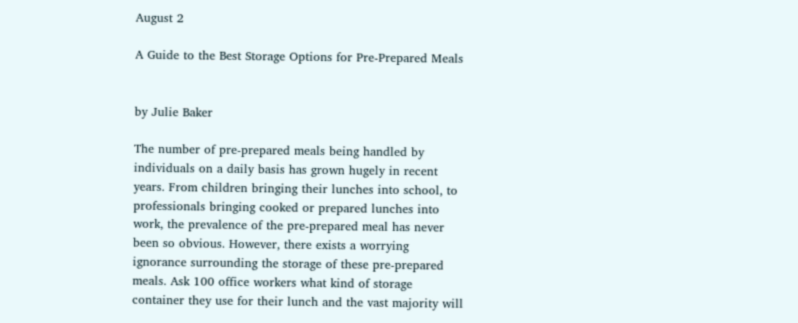August 2

A Guide to the Best Storage Options for Pre-Prepared Meals


by Julie Baker

The number of pre-prepared meals being handled by individuals on a daily basis has grown hugely in recent years. From children bringing their lunches into school, to professionals bringing cooked or prepared lunches into work, the prevalence of the pre-prepared meal has never been so obvious. However, there exists a worrying ignorance surrounding the storage of these pre-prepared meals. Ask 100 office workers what kind of storage container they use for their lunch and the vast majority will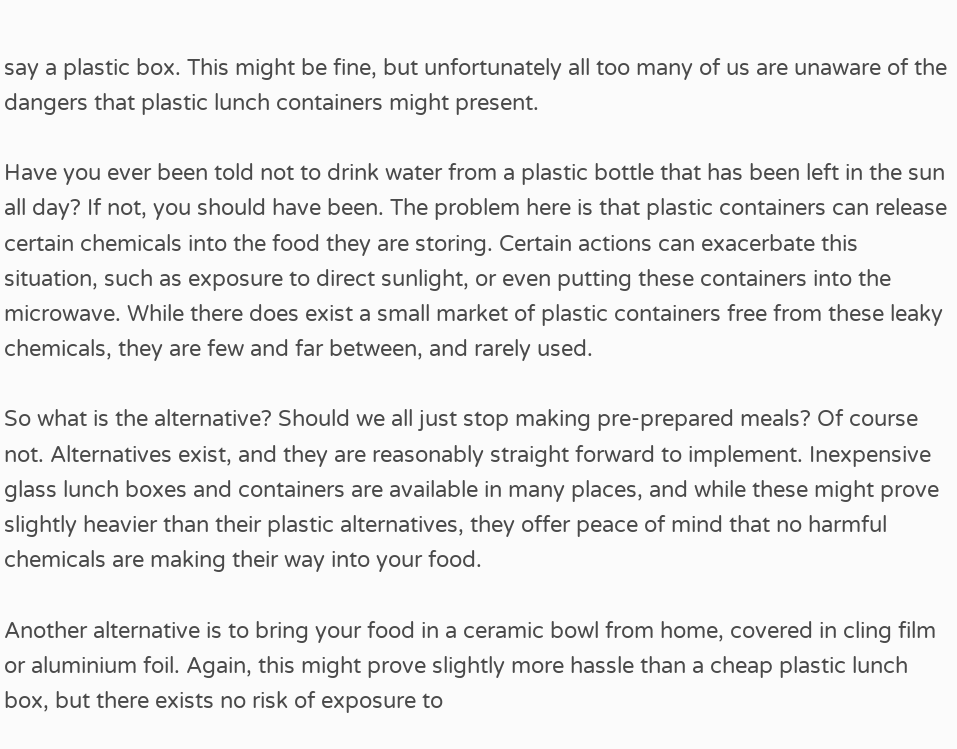say a plastic box. This might be fine, but unfortunately all too many of us are unaware of the dangers that plastic lunch containers might present.

Have you ever been told not to drink water from a plastic bottle that has been left in the sun all day? If not, you should have been. The problem here is that plastic containers can release certain chemicals into the food they are storing. Certain actions can exacerbate this situation, such as exposure to direct sunlight, or even putting these containers into the microwave. While there does exist a small market of plastic containers free from these leaky chemicals, they are few and far between, and rarely used.

So what is the alternative? Should we all just stop making pre-prepared meals? Of course not. Alternatives exist, and they are reasonably straight forward to implement. Inexpensive glass lunch boxes and containers are available in many places, and while these might prove slightly heavier than their plastic alternatives, they offer peace of mind that no harmful chemicals are making their way into your food.

Another alternative is to bring your food in a ceramic bowl from home, covered in cling film or aluminium foil. Again, this might prove slightly more hassle than a cheap plastic lunch box, but there exists no risk of exposure to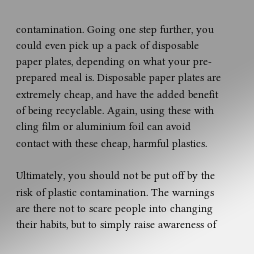contamination. Going one step further, you could even pick up a pack of disposable paper plates, depending on what your pre-prepared meal is. Disposable paper plates are extremely cheap, and have the added benefit of being recyclable. Again, using these with cling film or aluminium foil can avoid contact with these cheap, harmful plastics.

Ultimately, you should not be put off by the risk of plastic contamination. The warnings are there not to scare people into changing their habits, but to simply raise awareness of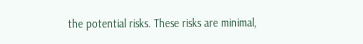the potential risks. These risks are minimal,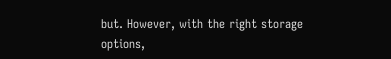but. However, with the right storage options,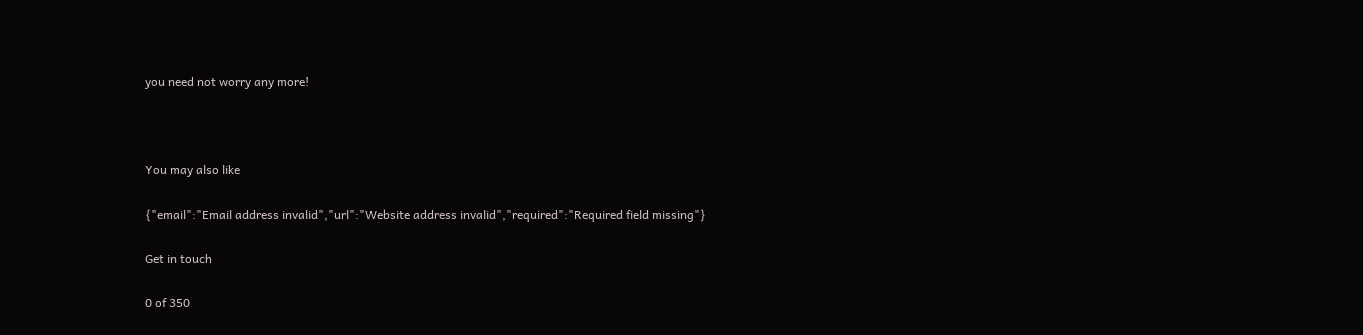you need not worry any more!



You may also like

{"email":"Email address invalid","url":"Website address invalid","required":"Required field missing"}

Get in touch

0 of 350